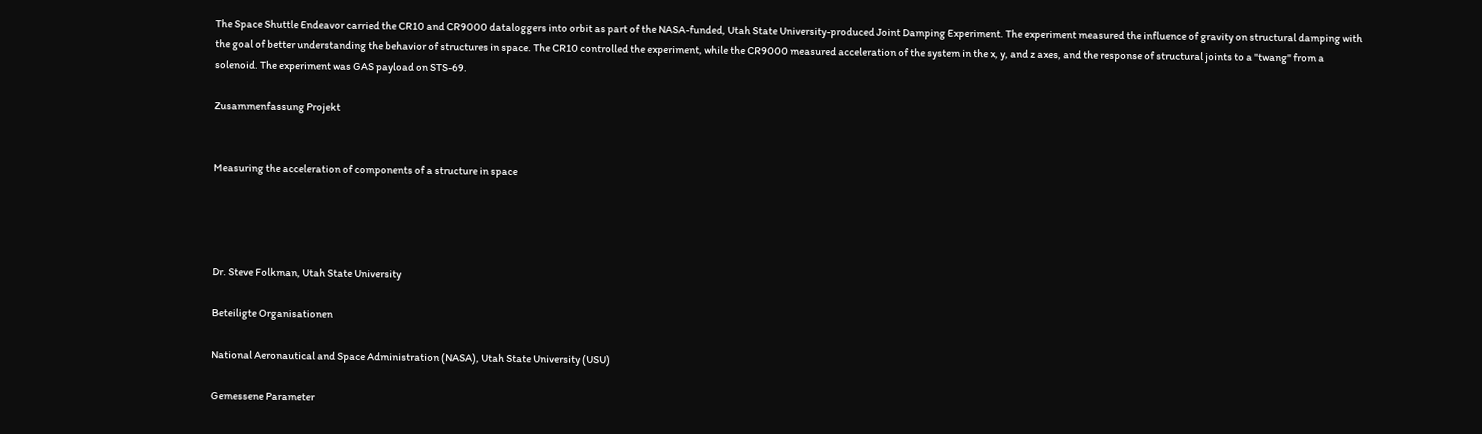The Space Shuttle Endeavor carried the CR10 and CR9000 dataloggers into orbit as part of the NASA-funded, Utah State University-produced Joint Damping Experiment. The experiment measured the influence of gravity on structural damping with the goal of better understanding the behavior of structures in space. The CR10 controlled the experiment, while the CR9000 measured acceleration of the system in the x, y, and z axes, and the response of structural joints to a "twang" from a solenoid. The experiment was GAS payload on STS-69.

Zusammenfassung Projekt


Measuring the acceleration of components of a structure in space




Dr. Steve Folkman, Utah State University

Beteiligte Organisationen

National Aeronautical and Space Administration (NASA), Utah State University (USU)

Gemessene Parameter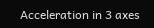Acceleration in 3 axes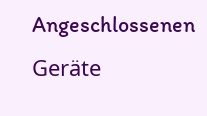Angeschlossenen Geräte